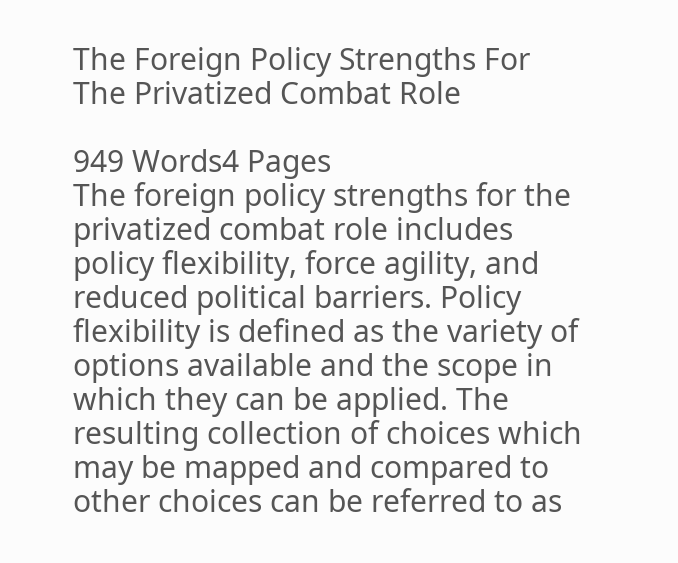The Foreign Policy Strengths For The Privatized Combat Role

949 Words4 Pages
The foreign policy strengths for the privatized combat role includes policy flexibility, force agility, and reduced political barriers. Policy flexibility is defined as the variety of options available and the scope in which they can be applied. The resulting collection of choices which may be mapped and compared to other choices can be referred to as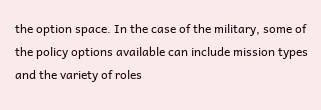the option space. In the case of the military, some of the policy options available can include mission types and the variety of roles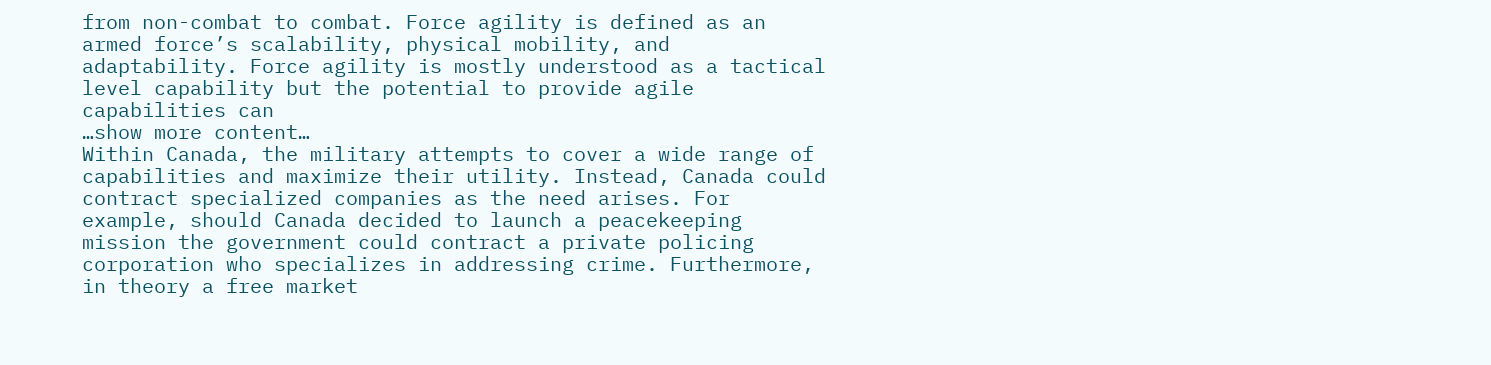from non-combat to combat. Force agility is defined as an armed force’s scalability, physical mobility, and adaptability. Force agility is mostly understood as a tactical level capability but the potential to provide agile capabilities can
…show more content…
Within Canada, the military attempts to cover a wide range of capabilities and maximize their utility. Instead, Canada could contract specialized companies as the need arises. For example, should Canada decided to launch a peacekeeping mission the government could contract a private policing corporation who specializes in addressing crime. Furthermore, in theory a free market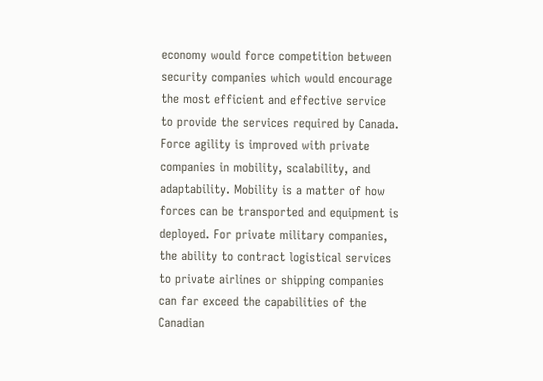economy would force competition between security companies which would encourage the most efficient and effective service to provide the services required by Canada. Force agility is improved with private companies in mobility, scalability, and adaptability. Mobility is a matter of how forces can be transported and equipment is deployed. For private military companies, the ability to contract logistical services to private airlines or shipping companies can far exceed the capabilities of the Canadian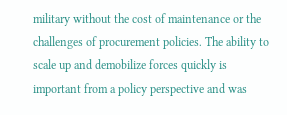military without the cost of maintenance or the challenges of procurement policies. The ability to scale up and demobilize forces quickly is important from a policy perspective and was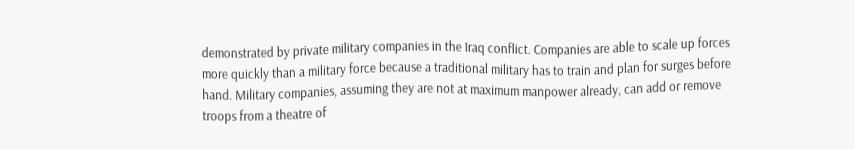demonstrated by private military companies in the Iraq conflict. Companies are able to scale up forces more quickly than a military force because a traditional military has to train and plan for surges before hand. Military companies, assuming they are not at maximum manpower already, can add or remove troops from a theatre of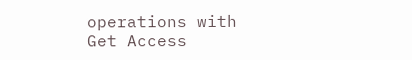operations with
Get Access